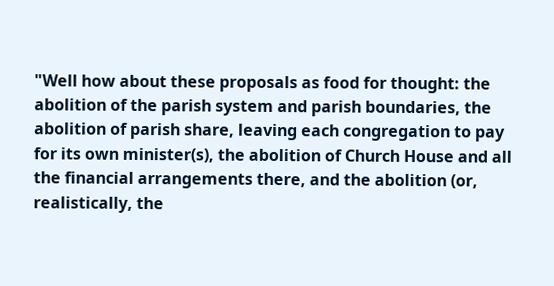"Well how about these proposals as food for thought: the abolition of the parish system and parish boundaries, the abolition of parish share, leaving each congregation to pay for its own minister(s), the abolition of Church House and all the financial arrangements there, and the abolition (or, realistically, the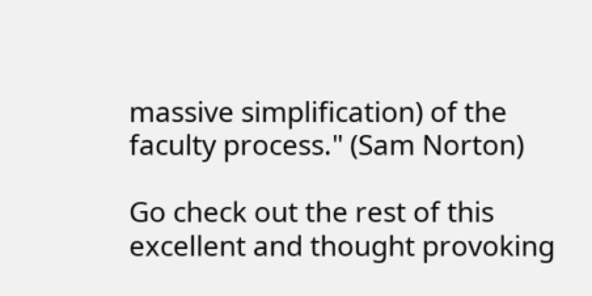massive simplification) of the faculty process." (Sam Norton)

Go check out the rest of this excellent and thought provoking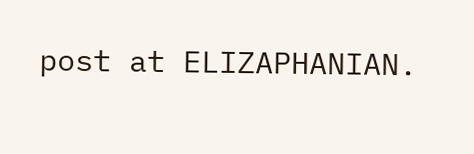post at ELIZAPHANIAN.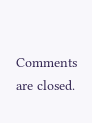Comments are closed.